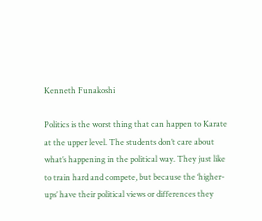Kenneth Funakoshi

Politics is the worst thing that can happen to Karate at the upper level. The students don’t care about what’s happening in the political way. They just like to train hard and compete, but because the ‘higher-ups’ have their political views or differences they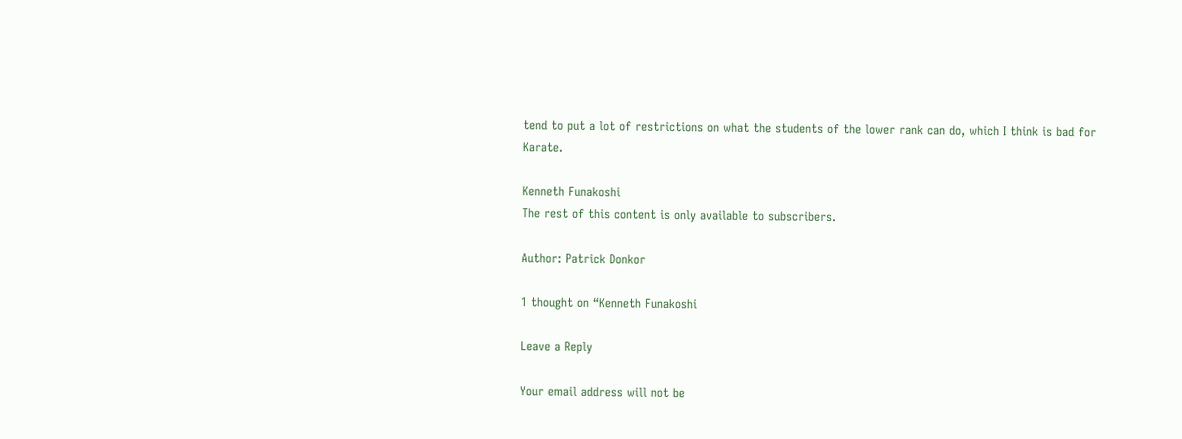tend to put a lot of restrictions on what the students of the lower rank can do, which I think is bad for Karate.

Kenneth Funakoshi
The rest of this content is only available to subscribers.

Author: Patrick Donkor

1 thought on “Kenneth Funakoshi

Leave a Reply

Your email address will not be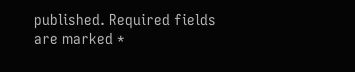published. Required fields are marked *